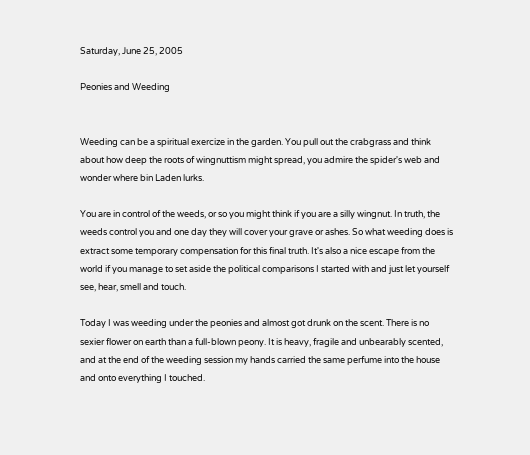Saturday, June 25, 2005

Peonies and Weeding


Weeding can be a spiritual exercize in the garden. You pull out the crabgrass and think about how deep the roots of wingnuttism might spread, you admire the spider's web and wonder where bin Laden lurks.

You are in control of the weeds, or so you might think if you are a silly wingnut. In truth, the weeds control you and one day they will cover your grave or ashes. So what weeding does is extract some temporary compensation for this final truth. It's also a nice escape from the world if you manage to set aside the political comparisons I started with and just let yourself see, hear, smell and touch.

Today I was weeding under the peonies and almost got drunk on the scent. There is no sexier flower on earth than a full-blown peony. It is heavy, fragile and unbearably scented, and at the end of the weeding session my hands carried the same perfume into the house and onto everything I touched.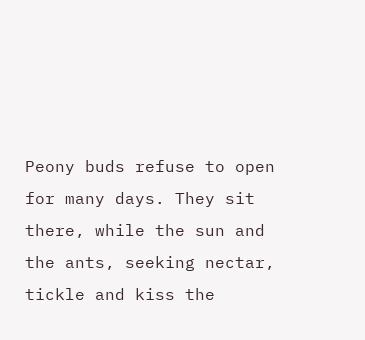Peony buds refuse to open for many days. They sit there, while the sun and the ants, seeking nectar, tickle and kiss the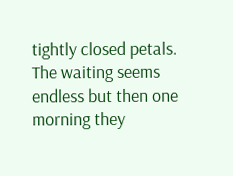tightly closed petals. The waiting seems endless but then one morning they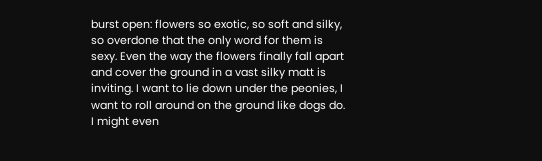burst open: flowers so exotic, so soft and silky, so overdone that the only word for them is sexy. Even the way the flowers finally fall apart and cover the ground in a vast silky matt is inviting. I want to lie down under the peonies, I want to roll around on the ground like dogs do. I might even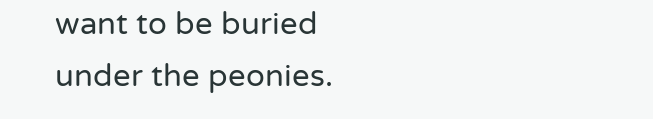want to be buried under the peonies.